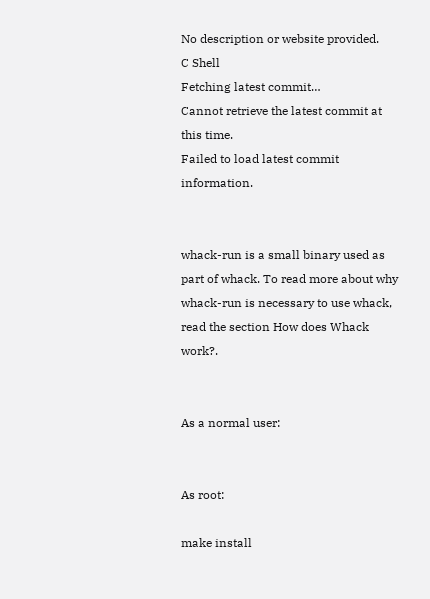No description or website provided.
C Shell
Fetching latest commit…
Cannot retrieve the latest commit at this time.
Failed to load latest commit information.


whack-run is a small binary used as part of whack. To read more about why whack-run is necessary to use whack, read the section How does Whack work?.


As a normal user:


As root:

make install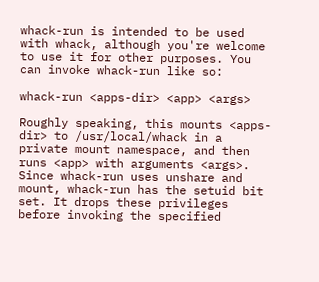whack-run is intended to be used with whack, although you're welcome to use it for other purposes. You can invoke whack-run like so:

whack-run <apps-dir> <app> <args>

Roughly speaking, this mounts <apps-dir> to /usr/local/whack in a private mount namespace, and then runs <app> with arguments <args>. Since whack-run uses unshare and mount, whack-run has the setuid bit set. It drops these privileges before invoking the specified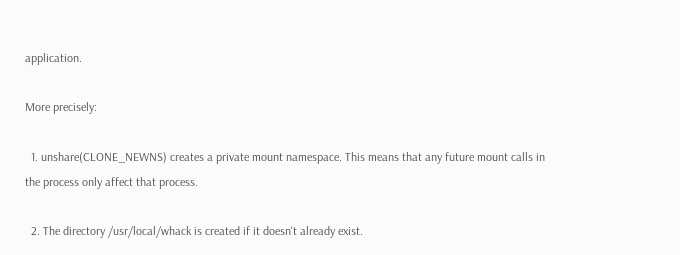application.

More precisely:

  1. unshare(CLONE_NEWNS) creates a private mount namespace. This means that any future mount calls in the process only affect that process.

  2. The directory /usr/local/whack is created if it doesn't already exist.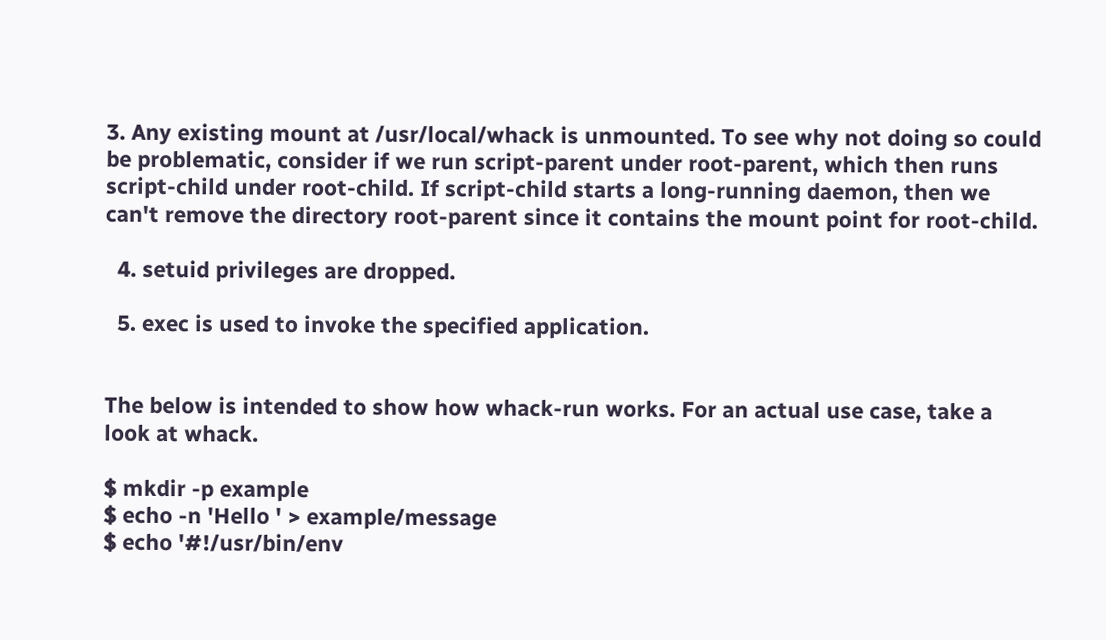3. Any existing mount at /usr/local/whack is unmounted. To see why not doing so could be problematic, consider if we run script-parent under root-parent, which then runs script-child under root-child. If script-child starts a long-running daemon, then we can't remove the directory root-parent since it contains the mount point for root-child.

  4. setuid privileges are dropped.

  5. exec is used to invoke the specified application.


The below is intended to show how whack-run works. For an actual use case, take a look at whack.

$ mkdir -p example
$ echo -n 'Hello ' > example/message
$ echo '#!/usr/bin/env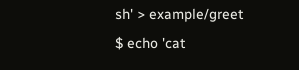sh' > example/greet
$ echo 'cat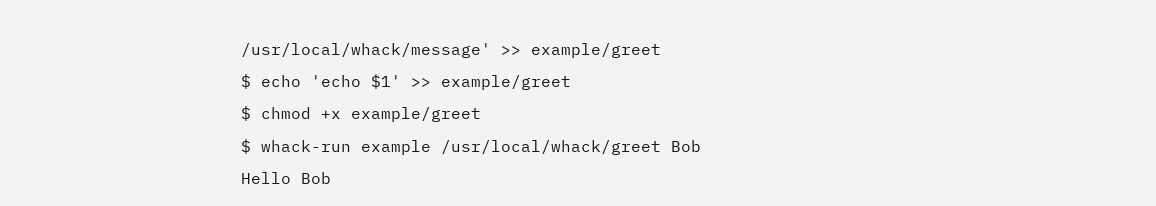/usr/local/whack/message' >> example/greet
$ echo 'echo $1' >> example/greet
$ chmod +x example/greet
$ whack-run example /usr/local/whack/greet Bob
Hello Bob